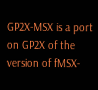GP2X-MSX is a port on GP2X of the version of fMSX-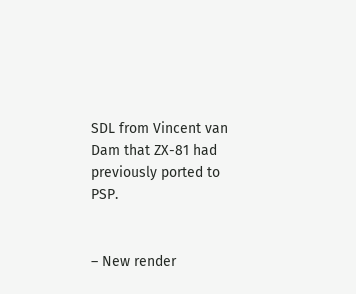SDL from Vincent van Dam that ZX-81 had previously ported to PSP.


– New render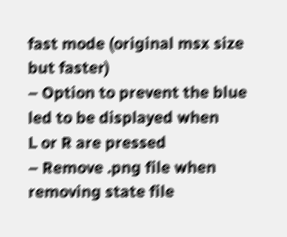fast mode (original msx size but faster)
– Option to prevent the blue led to be displayed when
L or R are pressed
– Remove .png file when removing state file